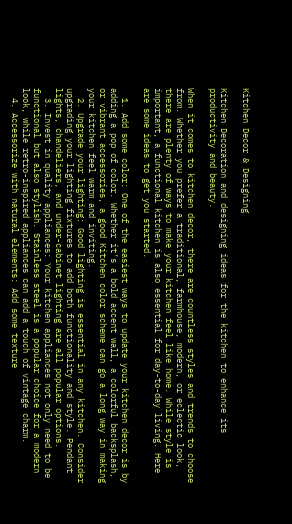Kitchen Decor & Designing

Kitchen Decoration and designing ideas for the kitchen to enhance its productivity and beauty.

When it comes to kitchen decor, there are countless styles and trends to choose from. Whether you prefer a traditional, farmhouse, modern, or eclectic look, there are plenty of ways to make your kitchen feel like home. While style is important, a functional kitchen is also essential for day-to-day living. Here are some ideas to get you started.

  1. Add some color: One of the easiest ways to update your kitchen decor is by adding a pop of color. Whether it’s a bold accent wall, a colorful backsplash, or vibrant accessories, a good Kitchen color scheme can go a long way in making your kitchen feel warm and inviting.
  2. Upgrade your lighting: Good lighting is essential in any kitchen. Consider upgrading your lighting fixtures to add both functionality and style. Pendant lights, chandeliers, and under-cabinet lighting are all popular options.
  3. Invest in quality appliances: Your kitchen appliances not only need to be functional but also stylish. Stainless steel is a popular choice for a modern look, while retro-inspired appliances can add a touch of vintage charm.
  4. Accessorize with natural elements: Add some texture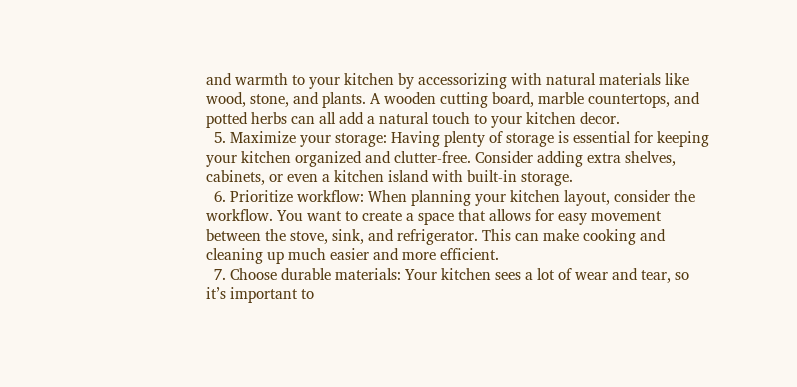and warmth to your kitchen by accessorizing with natural materials like wood, stone, and plants. A wooden cutting board, marble countertops, and potted herbs can all add a natural touch to your kitchen decor.
  5. Maximize your storage: Having plenty of storage is essential for keeping your kitchen organized and clutter-free. Consider adding extra shelves, cabinets, or even a kitchen island with built-in storage.
  6. Prioritize workflow: When planning your kitchen layout, consider the workflow. You want to create a space that allows for easy movement between the stove, sink, and refrigerator. This can make cooking and cleaning up much easier and more efficient.
  7. Choose durable materials: Your kitchen sees a lot of wear and tear, so it’s important to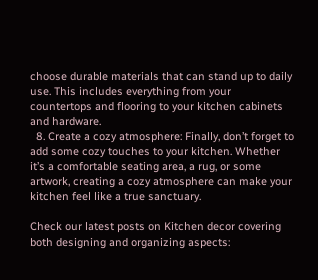choose durable materials that can stand up to daily use. This includes everything from your countertops and flooring to your kitchen cabinets and hardware.
  8. Create a cozy atmosphere: Finally, don’t forget to add some cozy touches to your kitchen. Whether it’s a comfortable seating area, a rug, or some artwork, creating a cozy atmosphere can make your kitchen feel like a true sanctuary.

Check our latest posts on Kitchen decor covering both designing and organizing aspects: